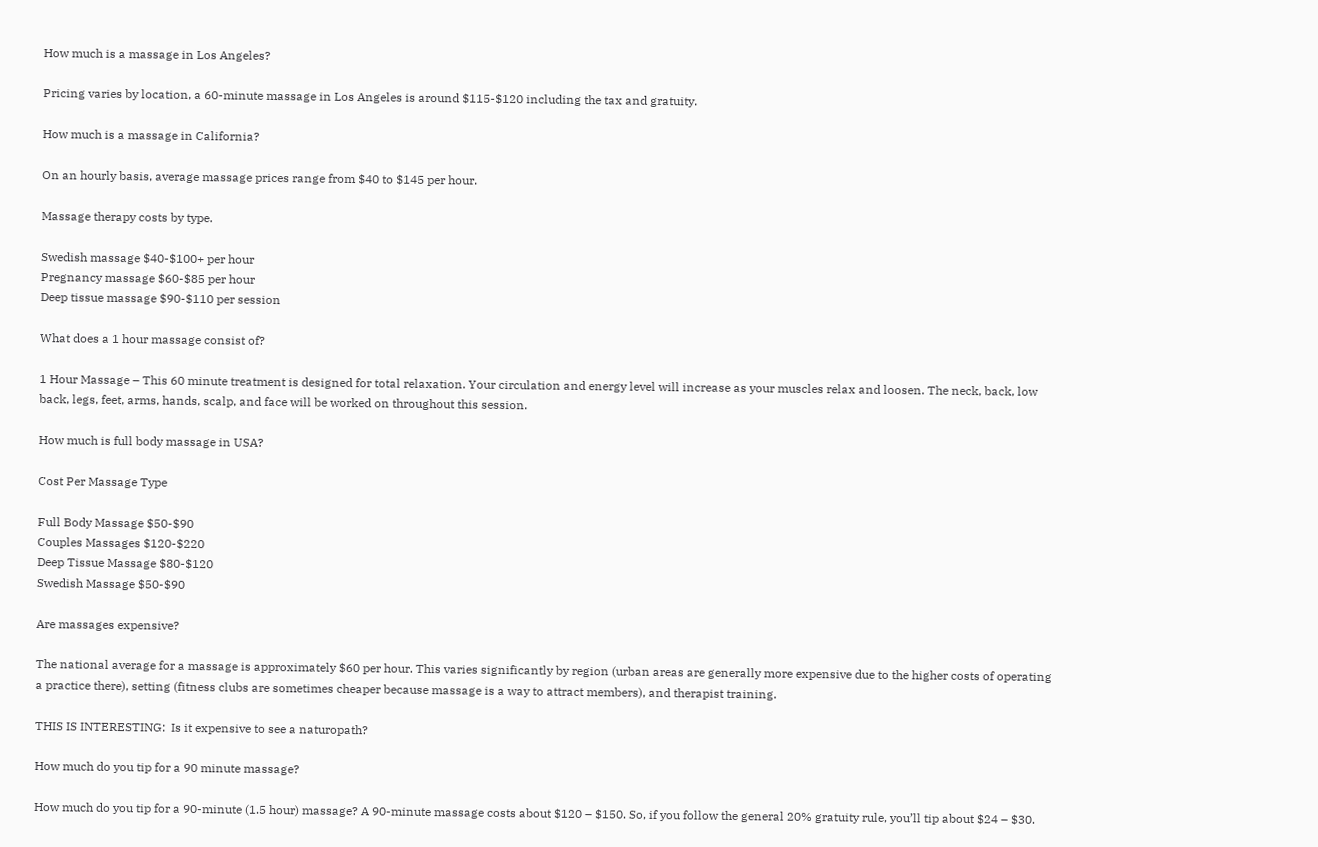How much is a massage in Los Angeles?

Pricing varies by location, a 60-minute massage in Los Angeles is around $115-$120 including the tax and gratuity.

How much is a massage in California?

On an hourly basis, average massage prices range from $40 to $145 per hour.

Massage therapy costs by type.

Swedish massage $40-$100+ per hour
Pregnancy massage $60-$85 per hour
Deep tissue massage $90-$110 per session

What does a 1 hour massage consist of?

1 Hour Massage – This 60 minute treatment is designed for total relaxation. Your circulation and energy level will increase as your muscles relax and loosen. The neck, back, low back, legs, feet, arms, hands, scalp, and face will be worked on throughout this session.

How much is full body massage in USA?

Cost Per Massage Type

Full Body Massage $50-$90
Couples Massages $120-$220
Deep Tissue Massage $80-$120
Swedish Massage $50-$90

Are massages expensive?

The national average for a massage is approximately $60 per hour. This varies significantly by region (urban areas are generally more expensive due to the higher costs of operating a practice there), setting (fitness clubs are sometimes cheaper because massage is a way to attract members), and therapist training.

THIS IS INTERESTING:  Is it expensive to see a naturopath?

How much do you tip for a 90 minute massage?

How much do you tip for a 90-minute (1.5 hour) massage? A 90-minute massage costs about $120 – $150. So, if you follow the general 20% gratuity rule, you’ll tip about $24 – $30.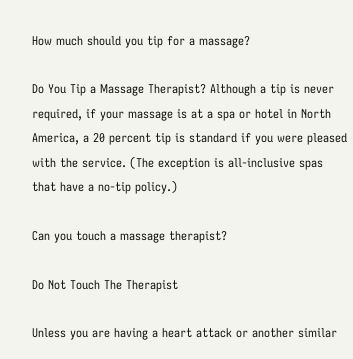How much should you tip for a massage?

Do You Tip a Massage Therapist? Although a tip is never required, if your massage is at a spa or hotel in North America, a 20 percent tip is standard if you were pleased with the service. (The exception is all-inclusive spas that have a no-tip policy.)

Can you touch a massage therapist?

Do Not Touch The Therapist

Unless you are having a heart attack or another similar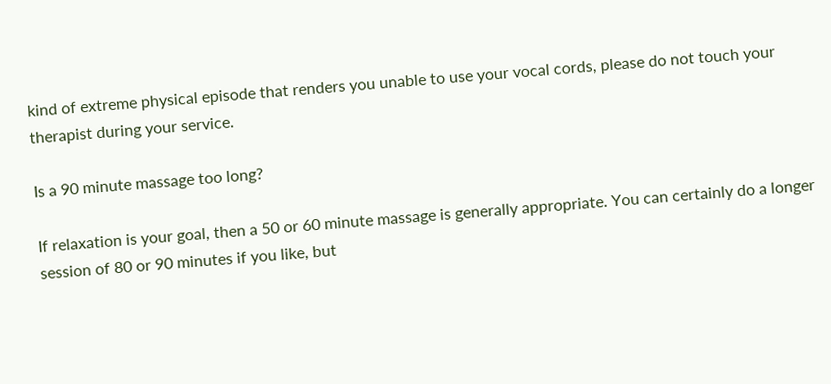kind of extreme physical episode that renders you unable to use your vocal cords, please do not touch your therapist during your service.

Is a 90 minute massage too long?

If relaxation is your goal, then a 50 or 60 minute massage is generally appropriate. You can certainly do a longer session of 80 or 90 minutes if you like, but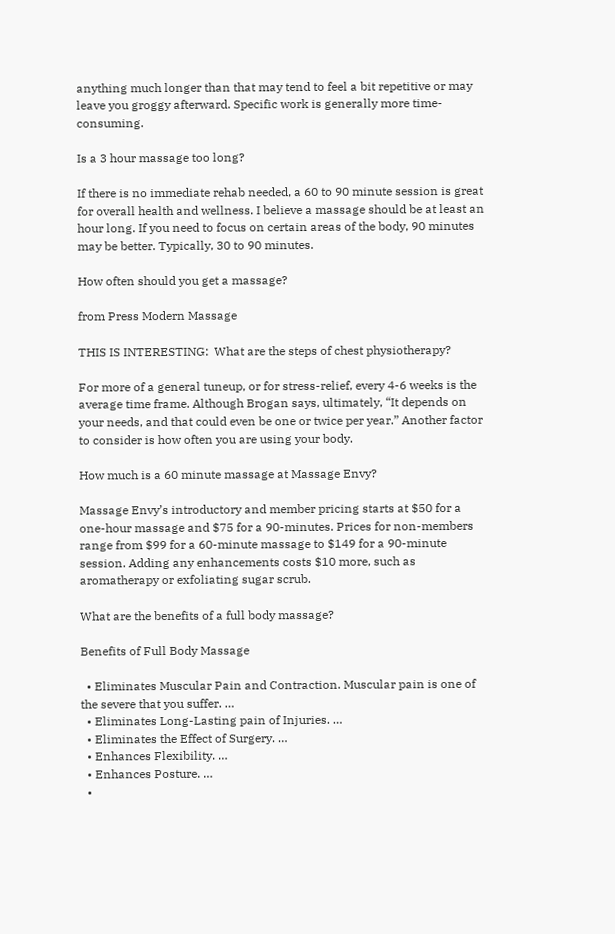anything much longer than that may tend to feel a bit repetitive or may leave you groggy afterward. Specific work is generally more time-consuming.

Is a 3 hour massage too long?

If there is no immediate rehab needed, a 60 to 90 minute session is great for overall health and wellness. I believe a massage should be at least an hour long. If you need to focus on certain areas of the body, 90 minutes may be better. Typically, 30 to 90 minutes.

How often should you get a massage?

from Press Modern Massage

THIS IS INTERESTING:  What are the steps of chest physiotherapy?

For more of a general tuneup, or for stress-relief, every 4-6 weeks is the average time frame. Although Brogan says, ultimately, “It depends on your needs, and that could even be one or twice per year.” Another factor to consider is how often you are using your body.

How much is a 60 minute massage at Massage Envy?

Massage Envy’s introductory and member pricing starts at $50 for a one-hour massage and $75 for a 90-minutes. Prices for non-members range from $99 for a 60-minute massage to $149 for a 90-minute session. Adding any enhancements costs $10 more, such as aromatherapy or exfoliating sugar scrub.

What are the benefits of a full body massage?

Benefits of Full Body Massage

  • Eliminates Muscular Pain and Contraction. Muscular pain is one of the severe that you suffer. …
  • Eliminates Long-Lasting pain of Injuries. …
  • Eliminates the Effect of Surgery. …
  • Enhances Flexibility. …
  • Enhances Posture. …
  •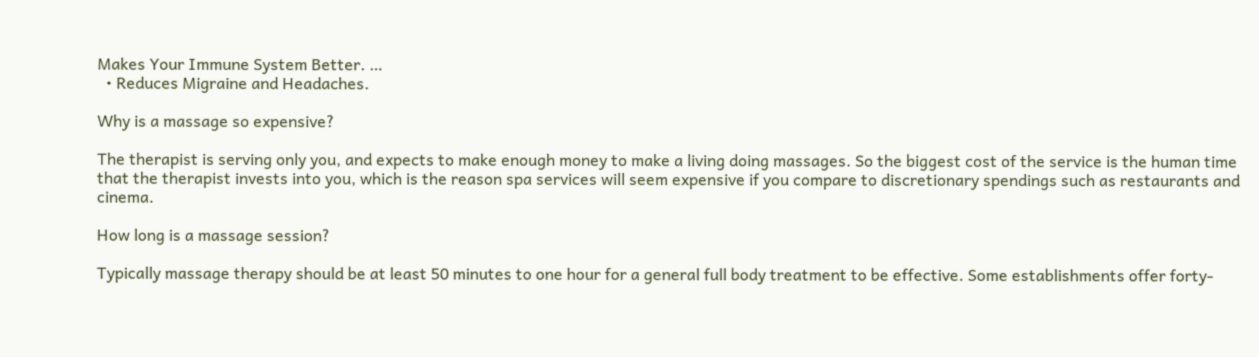Makes Your Immune System Better. …
  • Reduces Migraine and Headaches.

Why is a massage so expensive?

The therapist is serving only you, and expects to make enough money to make a living doing massages. So the biggest cost of the service is the human time that the therapist invests into you, which is the reason spa services will seem expensive if you compare to discretionary spendings such as restaurants and cinema.

How long is a massage session?

Typically massage therapy should be at least 50 minutes to one hour for a general full body treatment to be effective. Some establishments offer forty-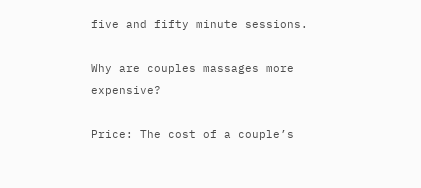five and fifty minute sessions.

Why are couples massages more expensive?

Price: The cost of a couple’s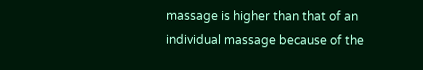massage is higher than that of an individual massage because of the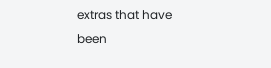extras that have been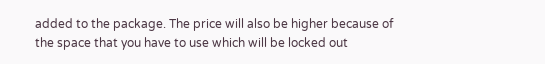added to the package. The price will also be higher because of the space that you have to use which will be locked out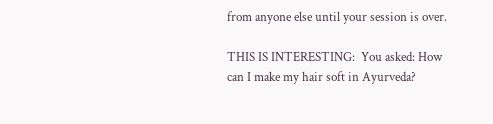from anyone else until your session is over.

THIS IS INTERESTING:  You asked: How can I make my hair soft in Ayurveda?